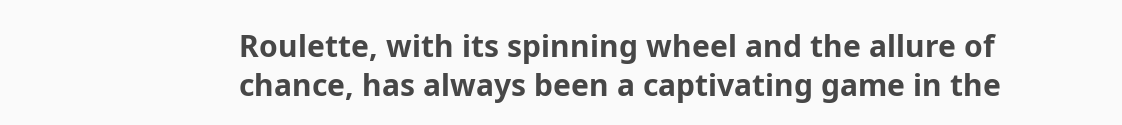Roulette, with its spinning wheel and the allure of chance, has always been a captivating game in the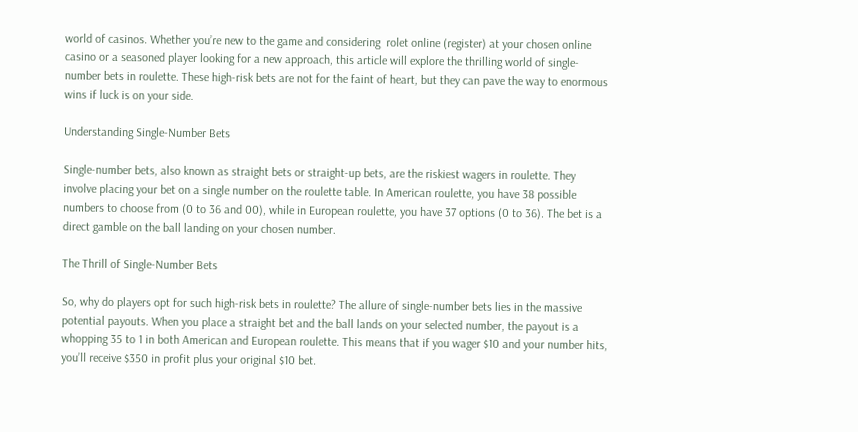world of casinos. Whether you’re new to the game and considering  rolet online (register) at your chosen online casino or a seasoned player looking for a new approach, this article will explore the thrilling world of single-number bets in roulette. These high-risk bets are not for the faint of heart, but they can pave the way to enormous wins if luck is on your side.

Understanding Single-Number Bets

Single-number bets, also known as straight bets or straight-up bets, are the riskiest wagers in roulette. They involve placing your bet on a single number on the roulette table. In American roulette, you have 38 possible numbers to choose from (0 to 36 and 00), while in European roulette, you have 37 options (0 to 36). The bet is a direct gamble on the ball landing on your chosen number.

The Thrill of Single-Number Bets

So, why do players opt for such high-risk bets in roulette? The allure of single-number bets lies in the massive potential payouts. When you place a straight bet and the ball lands on your selected number, the payout is a whopping 35 to 1 in both American and European roulette. This means that if you wager $10 and your number hits, you’ll receive $350 in profit plus your original $10 bet.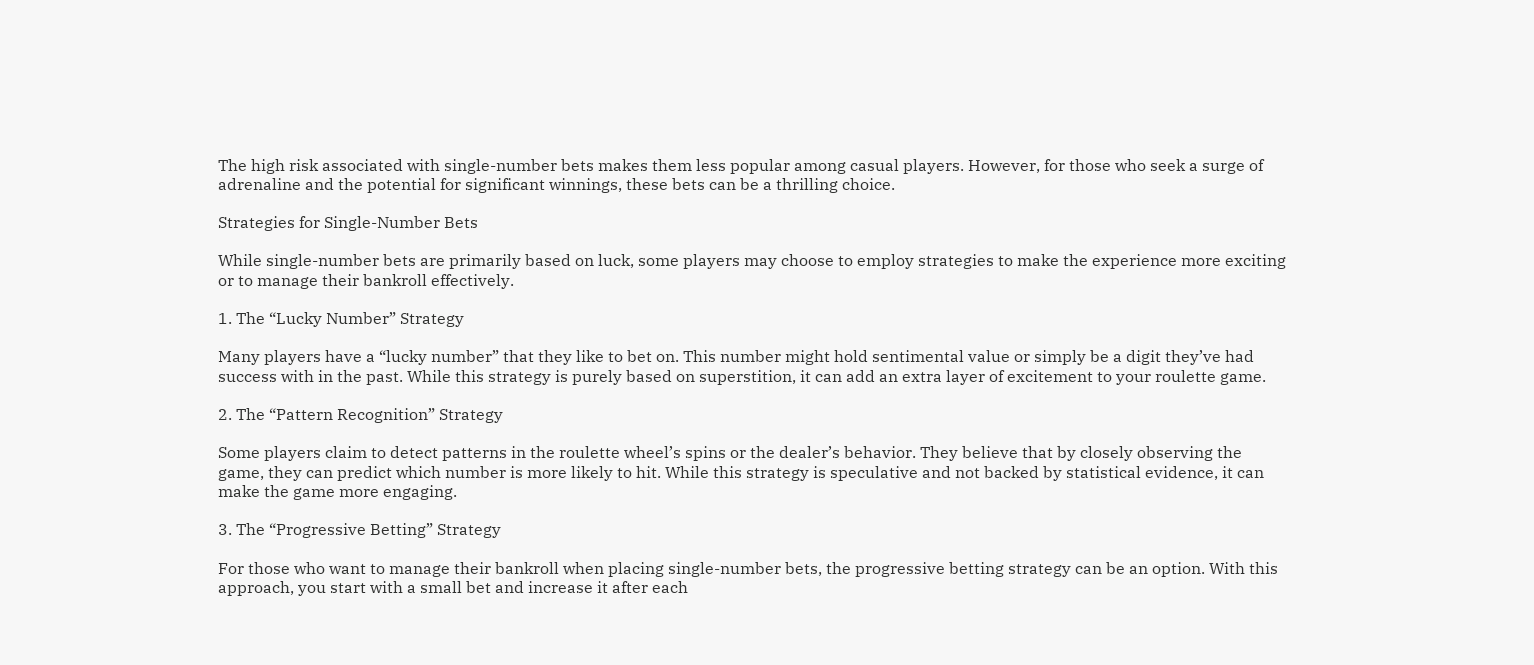The high risk associated with single-number bets makes them less popular among casual players. However, for those who seek a surge of adrenaline and the potential for significant winnings, these bets can be a thrilling choice.

Strategies for Single-Number Bets

While single-number bets are primarily based on luck, some players may choose to employ strategies to make the experience more exciting or to manage their bankroll effectively.

1. The “Lucky Number” Strategy

Many players have a “lucky number” that they like to bet on. This number might hold sentimental value or simply be a digit they’ve had success with in the past. While this strategy is purely based on superstition, it can add an extra layer of excitement to your roulette game.

2. The “Pattern Recognition” Strategy

Some players claim to detect patterns in the roulette wheel’s spins or the dealer’s behavior. They believe that by closely observing the game, they can predict which number is more likely to hit. While this strategy is speculative and not backed by statistical evidence, it can make the game more engaging.

3. The “Progressive Betting” Strategy

For those who want to manage their bankroll when placing single-number bets, the progressive betting strategy can be an option. With this approach, you start with a small bet and increase it after each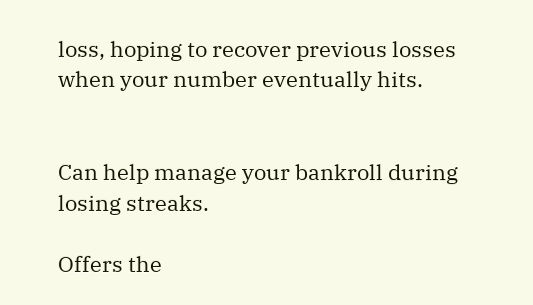loss, hoping to recover previous losses when your number eventually hits.


Can help manage your bankroll during losing streaks.

Offers the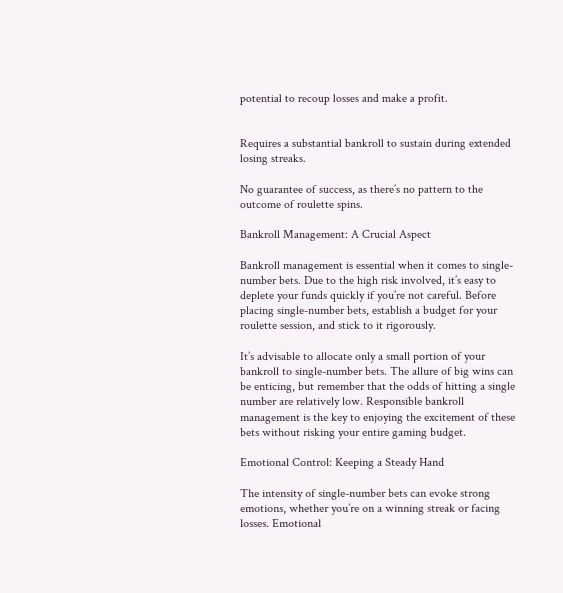potential to recoup losses and make a profit.


Requires a substantial bankroll to sustain during extended losing streaks.

No guarantee of success, as there’s no pattern to the outcome of roulette spins.

Bankroll Management: A Crucial Aspect

Bankroll management is essential when it comes to single-number bets. Due to the high risk involved, it’s easy to deplete your funds quickly if you’re not careful. Before placing single-number bets, establish a budget for your roulette session, and stick to it rigorously.

It’s advisable to allocate only a small portion of your bankroll to single-number bets. The allure of big wins can be enticing, but remember that the odds of hitting a single number are relatively low. Responsible bankroll management is the key to enjoying the excitement of these bets without risking your entire gaming budget.

Emotional Control: Keeping a Steady Hand

The intensity of single-number bets can evoke strong emotions, whether you’re on a winning streak or facing losses. Emotional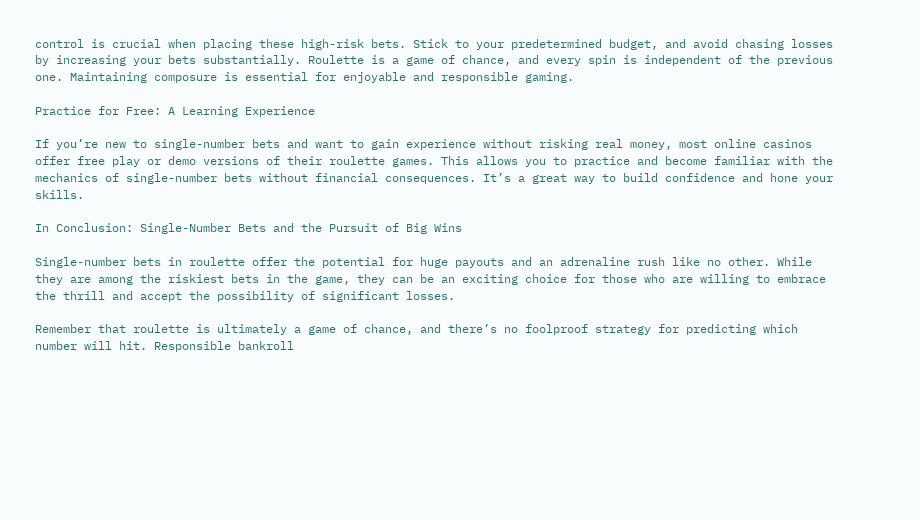control is crucial when placing these high-risk bets. Stick to your predetermined budget, and avoid chasing losses by increasing your bets substantially. Roulette is a game of chance, and every spin is independent of the previous one. Maintaining composure is essential for enjoyable and responsible gaming.

Practice for Free: A Learning Experience

If you’re new to single-number bets and want to gain experience without risking real money, most online casinos offer free play or demo versions of their roulette games. This allows you to practice and become familiar with the mechanics of single-number bets without financial consequences. It’s a great way to build confidence and hone your skills.

In Conclusion: Single-Number Bets and the Pursuit of Big Wins

Single-number bets in roulette offer the potential for huge payouts and an adrenaline rush like no other. While they are among the riskiest bets in the game, they can be an exciting choice for those who are willing to embrace the thrill and accept the possibility of significant losses.

Remember that roulette is ultimately a game of chance, and there’s no foolproof strategy for predicting which number will hit. Responsible bankroll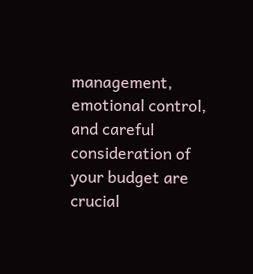management, emotional control, and careful consideration of your budget are crucial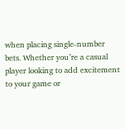when placing single-number bets. Whether you’re a casual player looking to add excitement to your game or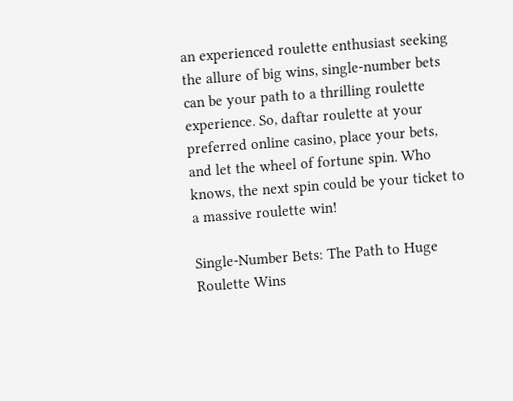an experienced roulette enthusiast seeking the allure of big wins, single-number bets can be your path to a thrilling roulette experience. So, daftar roulette at your preferred online casino, place your bets, and let the wheel of fortune spin. Who knows, the next spin could be your ticket to a massive roulette win!

Single-Number Bets: The Path to Huge Roulette Wins